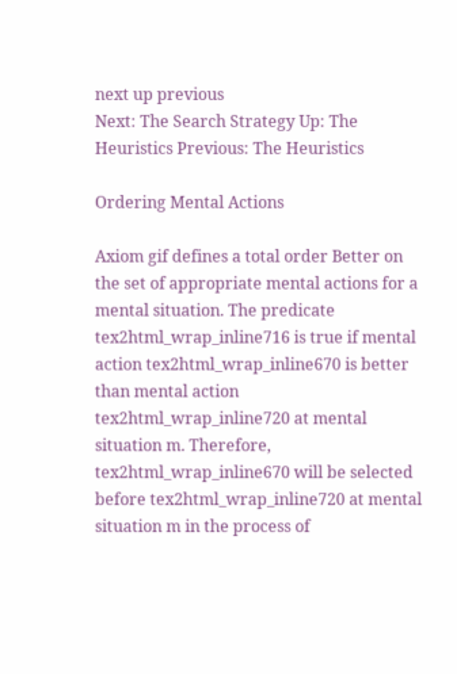next up previous
Next: The Search Strategy Up: The Heuristics Previous: The Heuristics

Ordering Mental Actions

Axiom gif defines a total order Better on the set of appropriate mental actions for a mental situation. The predicate tex2html_wrap_inline716 is true if mental action tex2html_wrap_inline670 is better than mental action tex2html_wrap_inline720 at mental situation m. Therefore, tex2html_wrap_inline670 will be selected before tex2html_wrap_inline720 at mental situation m in the process of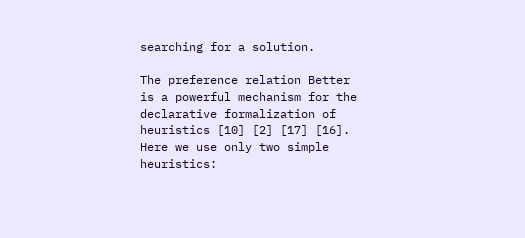searching for a solution.

The preference relation Better is a powerful mechanism for the declarative formalization of heuristics [10] [2] [17] [16]. Here we use only two simple heuristics: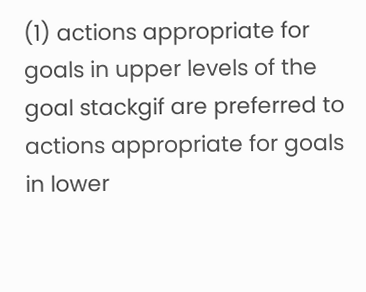(1) actions appropriate for goals in upper levels of the goal stackgif are preferred to actions appropriate for goals in lower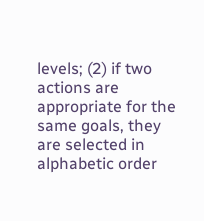levels; (2) if two actions are appropriate for the same goals, they are selected in alphabetic order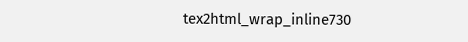tex2html_wrap_inline730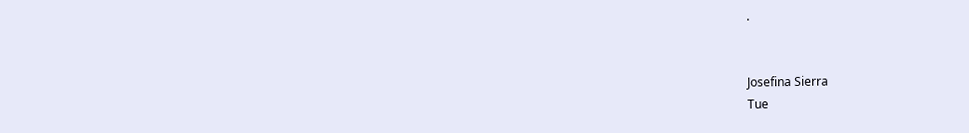.


Josefina Sierra
Tue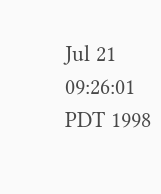Jul 21 09:26:01 PDT 1998